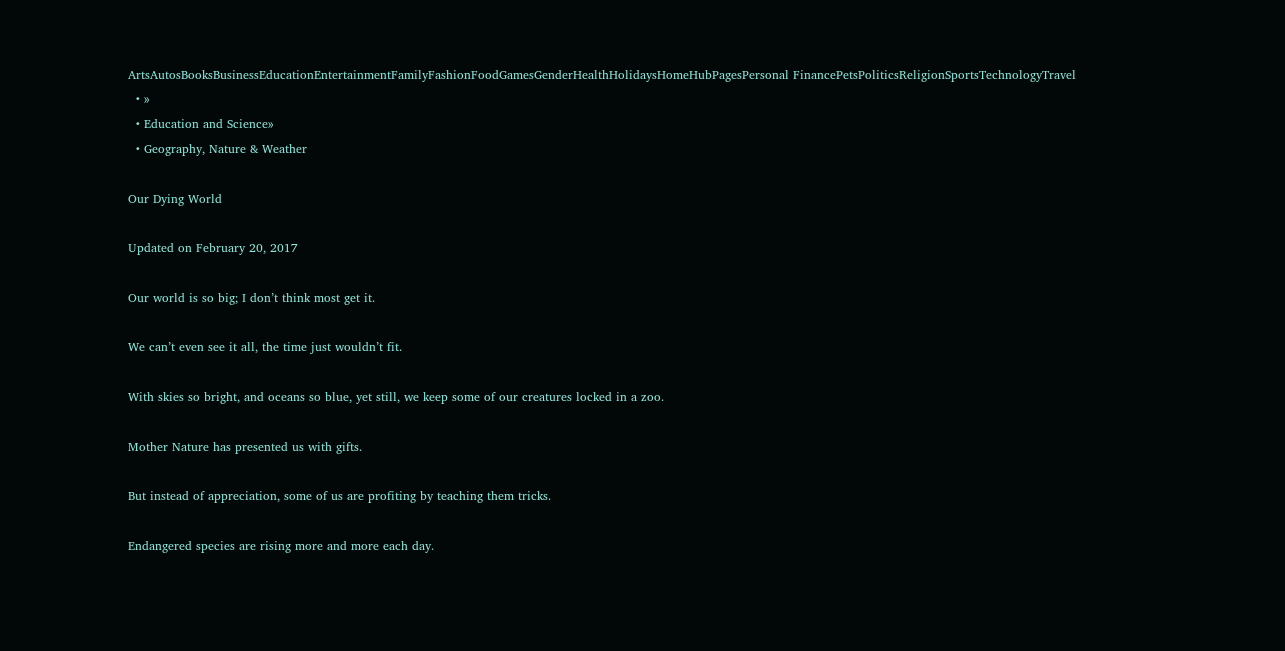ArtsAutosBooksBusinessEducationEntertainmentFamilyFashionFoodGamesGenderHealthHolidaysHomeHubPagesPersonal FinancePetsPoliticsReligionSportsTechnologyTravel
  • »
  • Education and Science»
  • Geography, Nature & Weather

Our Dying World

Updated on February 20, 2017

Our world is so big; I don’t think most get it.

We can’t even see it all, the time just wouldn’t fit.

With skies so bright, and oceans so blue, yet still, we keep some of our creatures locked in a zoo.

Mother Nature has presented us with gifts.

But instead of appreciation, some of us are profiting by teaching them tricks.

Endangered species are rising more and more each day.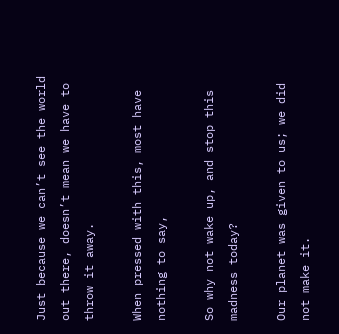Just because we can’t see the world out there, doesn’t mean we have to throw it away.

When pressed with this, most have nothing to say,

So why not wake up, and stop this madness today?

Our planet was given to us; we did not make it.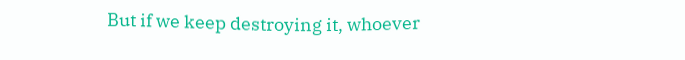But if we keep destroying it, whoever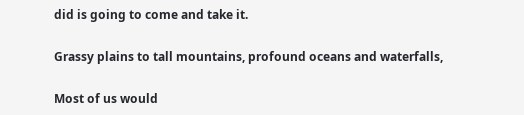did is going to come and take it.

Grassy plains to tall mountains, profound oceans and waterfalls,

Most of us would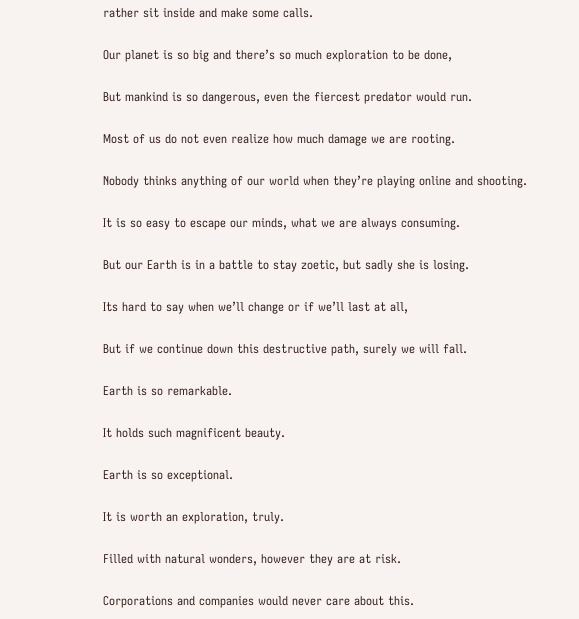rather sit inside and make some calls.

Our planet is so big and there’s so much exploration to be done,

But mankind is so dangerous, even the fiercest predator would run.

Most of us do not even realize how much damage we are rooting.

Nobody thinks anything of our world when they’re playing online and shooting.

It is so easy to escape our minds, what we are always consuming.

But our Earth is in a battle to stay zoetic, but sadly she is losing.

Its hard to say when we’ll change or if we’ll last at all,

But if we continue down this destructive path, surely we will fall.

Earth is so remarkable.

It holds such magnificent beauty.

Earth is so exceptional.

It is worth an exploration, truly.

Filled with natural wonders, however they are at risk.

Corporations and companies would never care about this.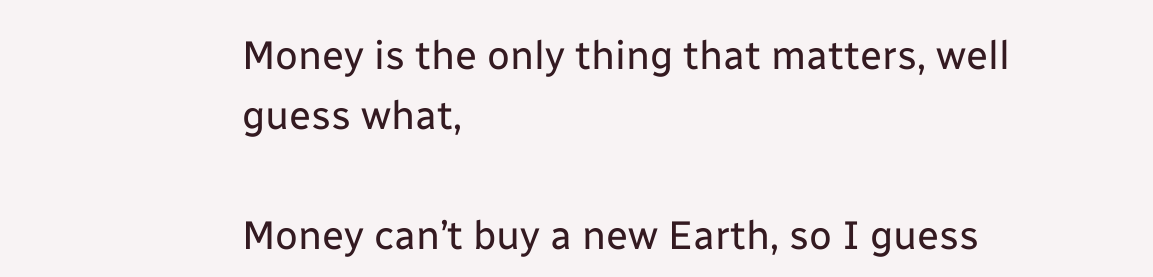Money is the only thing that matters, well guess what,

Money can’t buy a new Earth, so I guess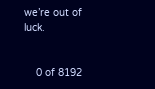we’re out of luck.


    0 of 8192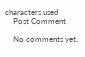characters used
    Post Comment

    No comments yet.